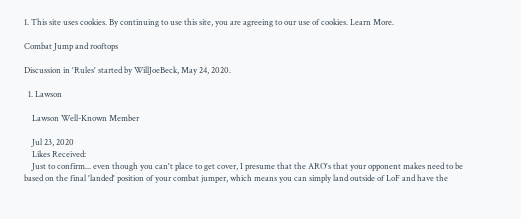1. This site uses cookies. By continuing to use this site, you are agreeing to our use of cookies. Learn More.

Combat Jump and rooftops

Discussion in 'Rules' started by WillJoeBeck, May 24, 2020.

  1. Lawson

    Lawson Well-Known Member

    Jul 23, 2020
    Likes Received:
    Just to confirm... even though you can't place to get cover, I presume that the ARO's that your opponent makes need to be based on the final 'landed' position of your combat jumper, which means you can simply land outside of LoF and have the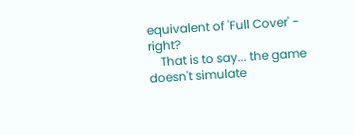equivalent of 'Full Cover' - right?
    That is to say... the game doesn't simulate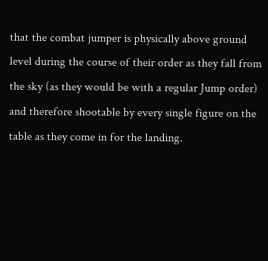that the combat jumper is physically above ground level during the course of their order as they fall from the sky (as they would be with a regular Jump order) and therefore shootable by every single figure on the table as they come in for the landing.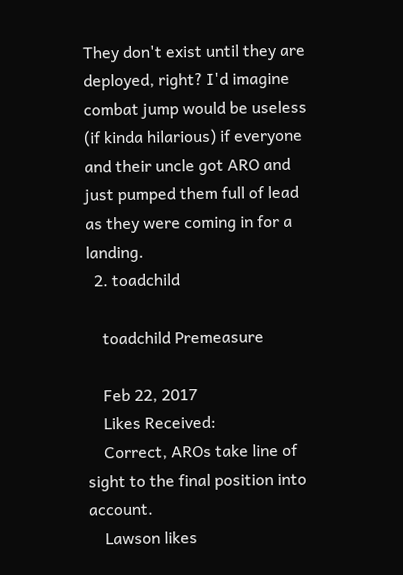They don't exist until they are deployed, right? I'd imagine combat jump would be useless (if kinda hilarious) if everyone and their uncle got ARO and just pumped them full of lead as they were coming in for a landing.
  2. toadchild

    toadchild Premeasure

    Feb 22, 2017
    Likes Received:
    Correct, AROs take line of sight to the final position into account.
    Lawson likes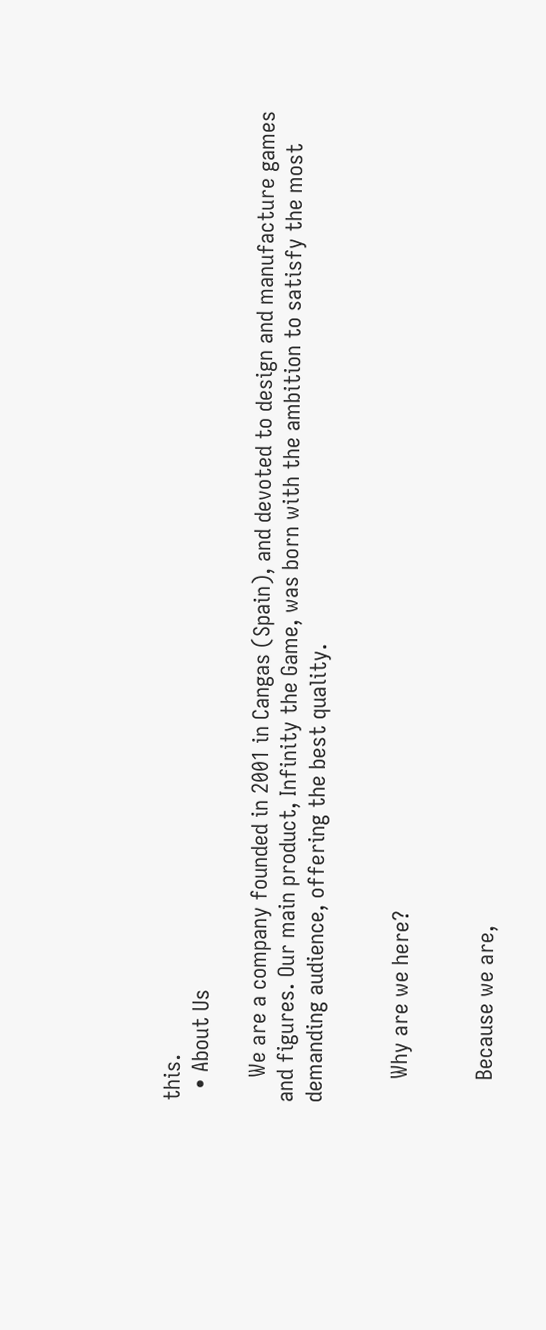this.
  • About Us

    We are a company founded in 2001 in Cangas (Spain), and devoted to design and manufacture games and figures. Our main product, Infinity the Game, was born with the ambition to satisfy the most demanding audience, offering the best quality.


    Why are we here?


    Because we are,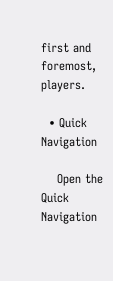first and foremost, players.

  • Quick Navigation

    Open the Quick Navigation